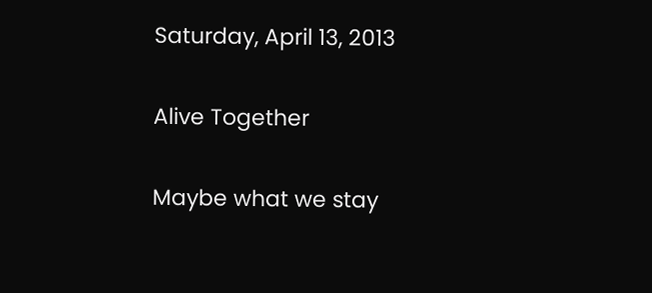Saturday, April 13, 2013

Alive Together

Maybe what we stay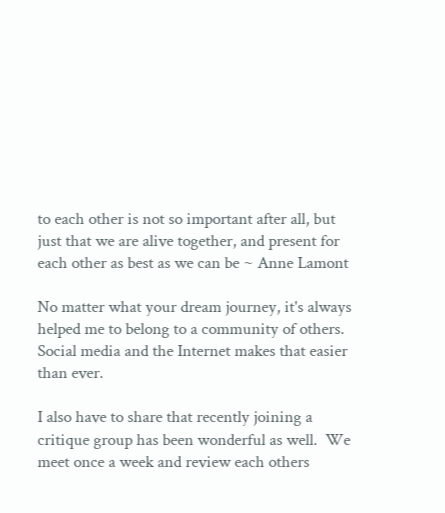to each other is not so important after all, but just that we are alive together, and present for each other as best as we can be ~ Anne Lamont

No matter what your dream journey, it's always helped me to belong to a community of others.  Social media and the Internet makes that easier than ever.

I also have to share that recently joining a critique group has been wonderful as well.  We meet once a week and review each others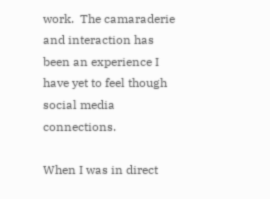work.  The camaraderie and interaction has been an experience I have yet to feel though social media connections.

When I was in direct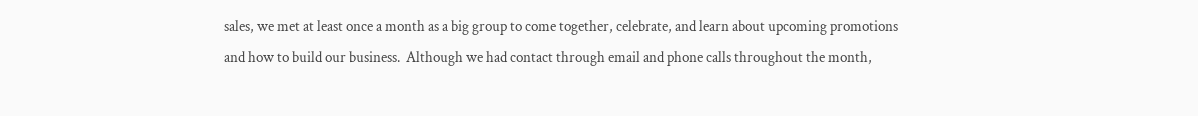sales, we met at least once a month as a big group to come together, celebrate, and learn about upcoming promotions and how to build our business.  Although we had contact through email and phone calls throughout the month,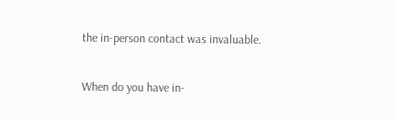the in-person contact was invaluable.

When do you have in-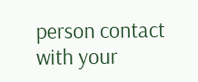person contact with your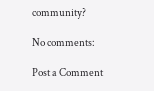community?

No comments:

Post a Comment